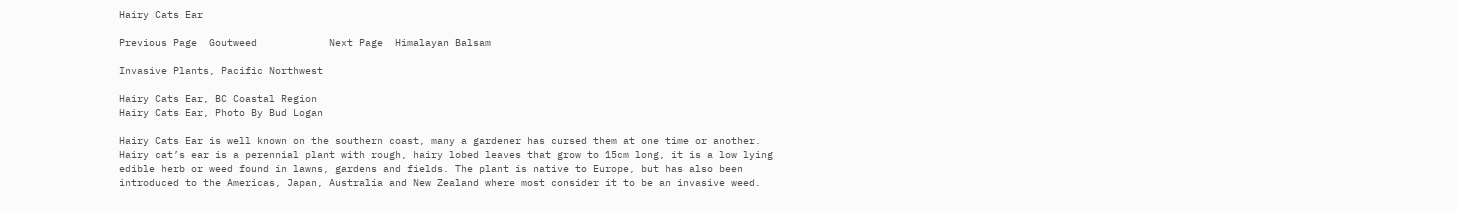Hairy Cats Ear

Previous Page  Goutweed            Next Page  Himalayan Balsam

Invasive Plants, Pacific Northwest

Hairy Cats Ear, BC Coastal Region
Hairy Cats Ear, Photo By Bud Logan

Hairy Cats Ear is well known on the southern coast, many a gardener has cursed them at one time or another. Hairy cat’s ear is a perennial plant with rough, hairy lobed leaves that grow to 15cm long, it is a low lying edible herb or weed found in lawns, gardens and fields. The plant is native to Europe, but has also been introduced to the Americas, Japan, Australia and New Zealand where most consider it to be an invasive weed.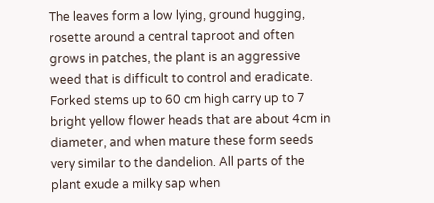The leaves form a low lying, ground hugging, rosette around a central taproot and often grows in patches, the plant is an aggressive weed that is difficult to control and eradicate. Forked stems up to 60 cm high carry up to 7 bright yellow flower heads that are about 4cm in diameter, and when mature these form seeds very similar to the dandelion. All parts of the plant exude a milky sap when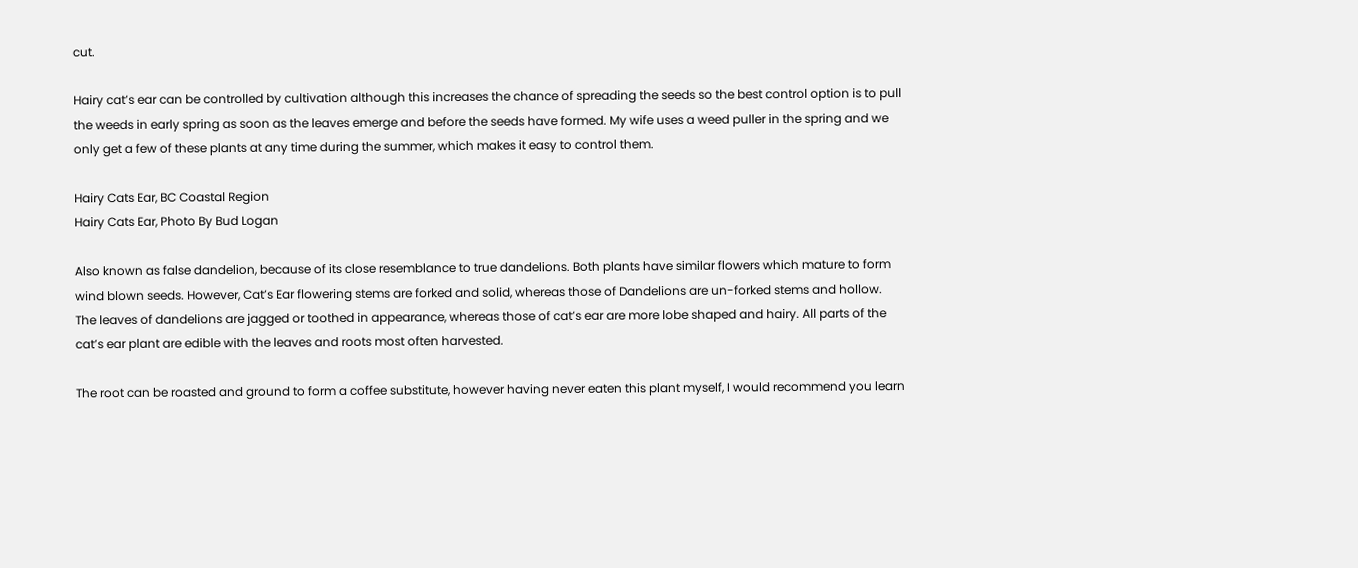cut.

Hairy cat’s ear can be controlled by cultivation although this increases the chance of spreading the seeds so the best control option is to pull the weeds in early spring as soon as the leaves emerge and before the seeds have formed. My wife uses a weed puller in the spring and we only get a few of these plants at any time during the summer, which makes it easy to control them.

Hairy Cats Ear, BC Coastal Region
Hairy Cats Ear, Photo By Bud Logan

Also known as false dandelion, because of its close resemblance to true dandelions. Both plants have similar flowers which mature to form wind blown seeds. However, Cat’s Ear flowering stems are forked and solid, whereas those of Dandelions are un-forked stems and hollow. The leaves of dandelions are jagged or toothed in appearance, whereas those of cat’s ear are more lobe shaped and hairy. All parts of the cat’s ear plant are edible with the leaves and roots most often harvested.

The root can be roasted and ground to form a coffee substitute, however having never eaten this plant myself, I would recommend you learn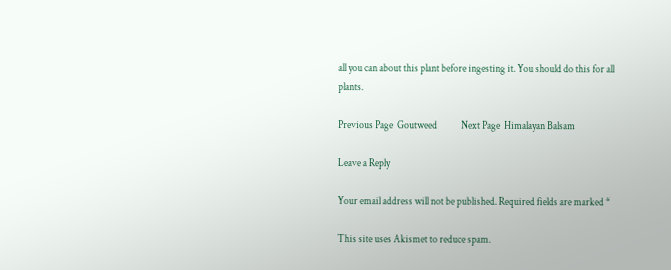all you can about this plant before ingesting it. You should do this for all plants.

Previous Page  Goutweed            Next Page  Himalayan Balsam

Leave a Reply

Your email address will not be published. Required fields are marked *

This site uses Akismet to reduce spam.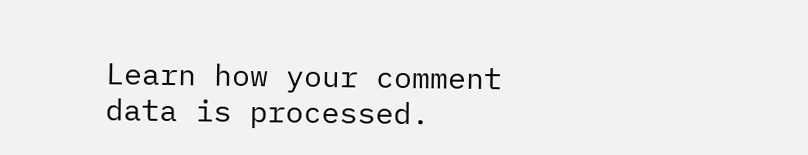Learn how your comment data is processed.